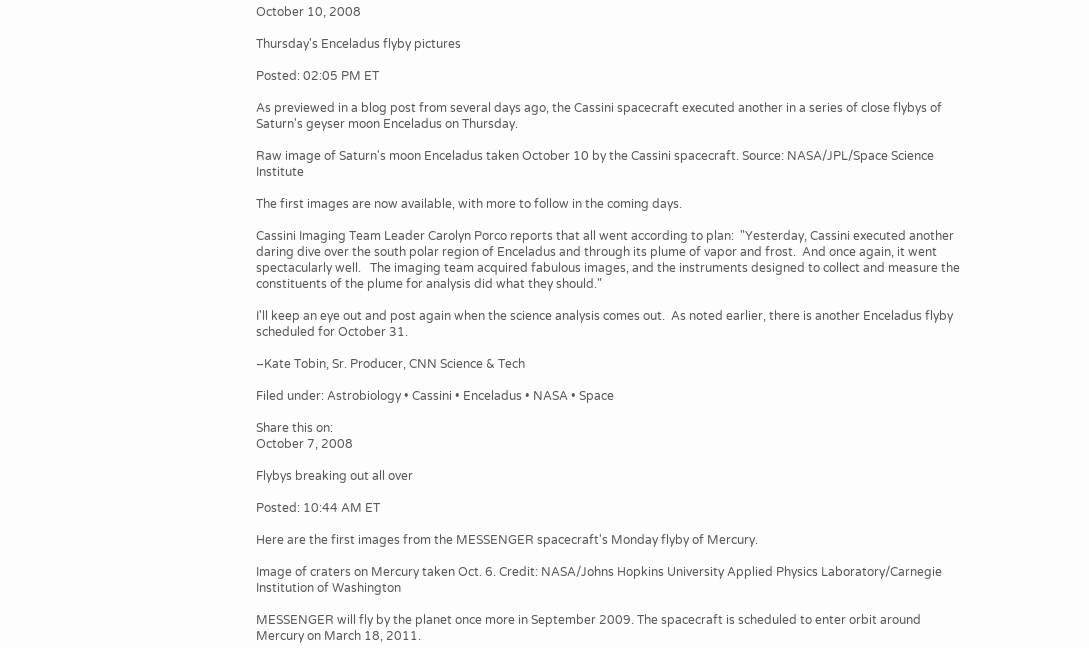October 10, 2008

Thursday's Enceladus flyby pictures

Posted: 02:05 PM ET

As previewed in a blog post from several days ago, the Cassini spacecraft executed another in a series of close flybys of Saturn's geyser moon Enceladus on Thursday.

Raw image of Saturn's moon Enceladus taken October 10 by the Cassini spacecraft. Source: NASA/JPL/Space Science Institute

The first images are now available, with more to follow in the coming days.

Cassini Imaging Team Leader Carolyn Porco reports that all went according to plan:  "Yesterday, Cassini executed another daring dive over the south polar region of Enceladus and through its plume of vapor and frost.  And once again, it went spectacularly well.   The imaging team acquired fabulous images, and the instruments designed to collect and measure the constituents of the plume for analysis did what they should."

I'll keep an eye out and post again when the science analysis comes out.  As noted earlier, there is another Enceladus flyby scheduled for October 31.

–Kate Tobin, Sr. Producer, CNN Science & Tech

Filed under: Astrobiology • Cassini • Enceladus • NASA • Space

Share this on:
October 7, 2008

Flybys breaking out all over

Posted: 10:44 AM ET

Here are the first images from the MESSENGER spacecraft's Monday flyby of Mercury.

Image of craters on Mercury taken Oct. 6. Credit: NASA/Johns Hopkins University Applied Physics Laboratory/Carnegie Institution of Washington

MESSENGER will fly by the planet once more in September 2009. The spacecraft is scheduled to enter orbit around Mercury on March 18, 2011.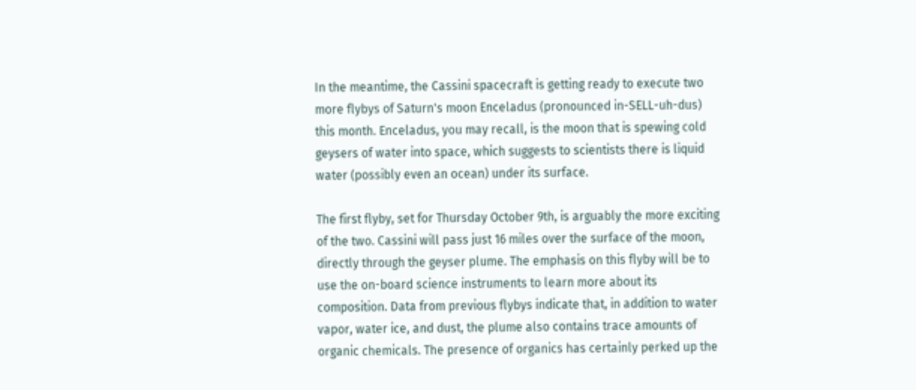In the meantime, the Cassini spacecraft is getting ready to execute two more flybys of Saturn's moon Enceladus (pronounced in-SELL-uh-dus) this month. Enceladus, you may recall, is the moon that is spewing cold geysers of water into space, which suggests to scientists there is liquid water (possibly even an ocean) under its surface.

The first flyby, set for Thursday October 9th, is arguably the more exciting of the two. Cassini will pass just 16 miles over the surface of the moon, directly through the geyser plume. The emphasis on this flyby will be to use the on-board science instruments to learn more about its composition. Data from previous flybys indicate that, in addition to water vapor, water ice, and dust, the plume also contains trace amounts of organic chemicals. The presence of organics has certainly perked up the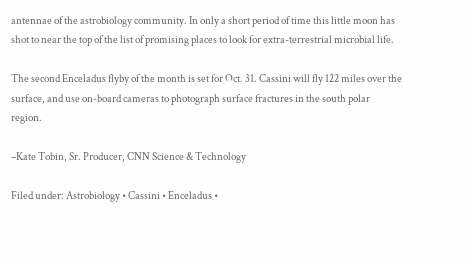antennae of the astrobiology community. In only a short period of time this little moon has shot to near the top of the list of promising places to look for extra-terrestrial microbial life.

The second Enceladus flyby of the month is set for Oct. 31. Cassini will fly 122 miles over the surface, and use on-board cameras to photograph surface fractures in the south polar region.

–Kate Tobin, Sr. Producer, CNN Science & Technology

Filed under: Astrobiology • Cassini • Enceladus •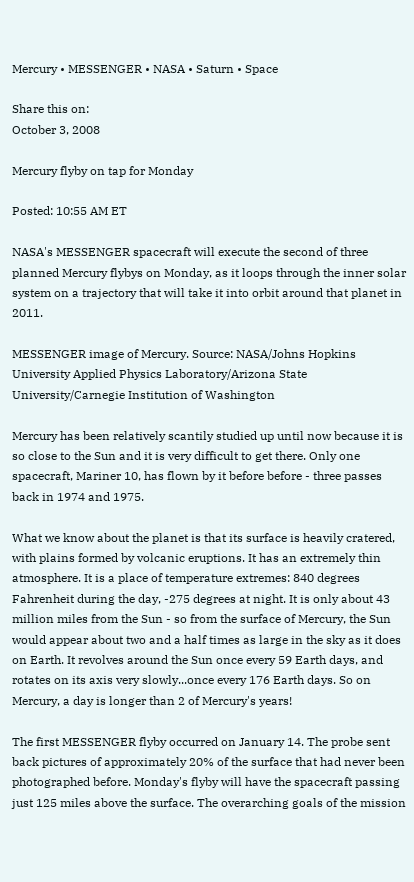Mercury • MESSENGER • NASA • Saturn • Space

Share this on:
October 3, 2008

Mercury flyby on tap for Monday

Posted: 10:55 AM ET

NASA's MESSENGER spacecraft will execute the second of three planned Mercury flybys on Monday, as it loops through the inner solar system on a trajectory that will take it into orbit around that planet in 2011.

MESSENGER image of Mercury. Source: NASA/Johns Hopkins University Applied Physics Laboratory/Arizona State University/Carnegie Institution of Washington

Mercury has been relatively scantily studied up until now because it is so close to the Sun and it is very difficult to get there. Only one spacecraft, Mariner 10, has flown by it before before - three passes back in 1974 and 1975.

What we know about the planet is that its surface is heavily cratered, with plains formed by volcanic eruptions. It has an extremely thin atmosphere. It is a place of temperature extremes: 840 degrees Fahrenheit during the day, -275 degrees at night. It is only about 43 million miles from the Sun - so from the surface of Mercury, the Sun would appear about two and a half times as large in the sky as it does on Earth. It revolves around the Sun once every 59 Earth days, and rotates on its axis very slowly...once every 176 Earth days. So on Mercury, a day is longer than 2 of Mercury's years!

The first MESSENGER flyby occurred on January 14. The probe sent back pictures of approximately 20% of the surface that had never been photographed before. Monday's flyby will have the spacecraft passing just 125 miles above the surface. The overarching goals of the mission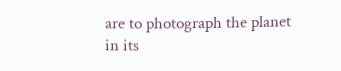are to photograph the planet in its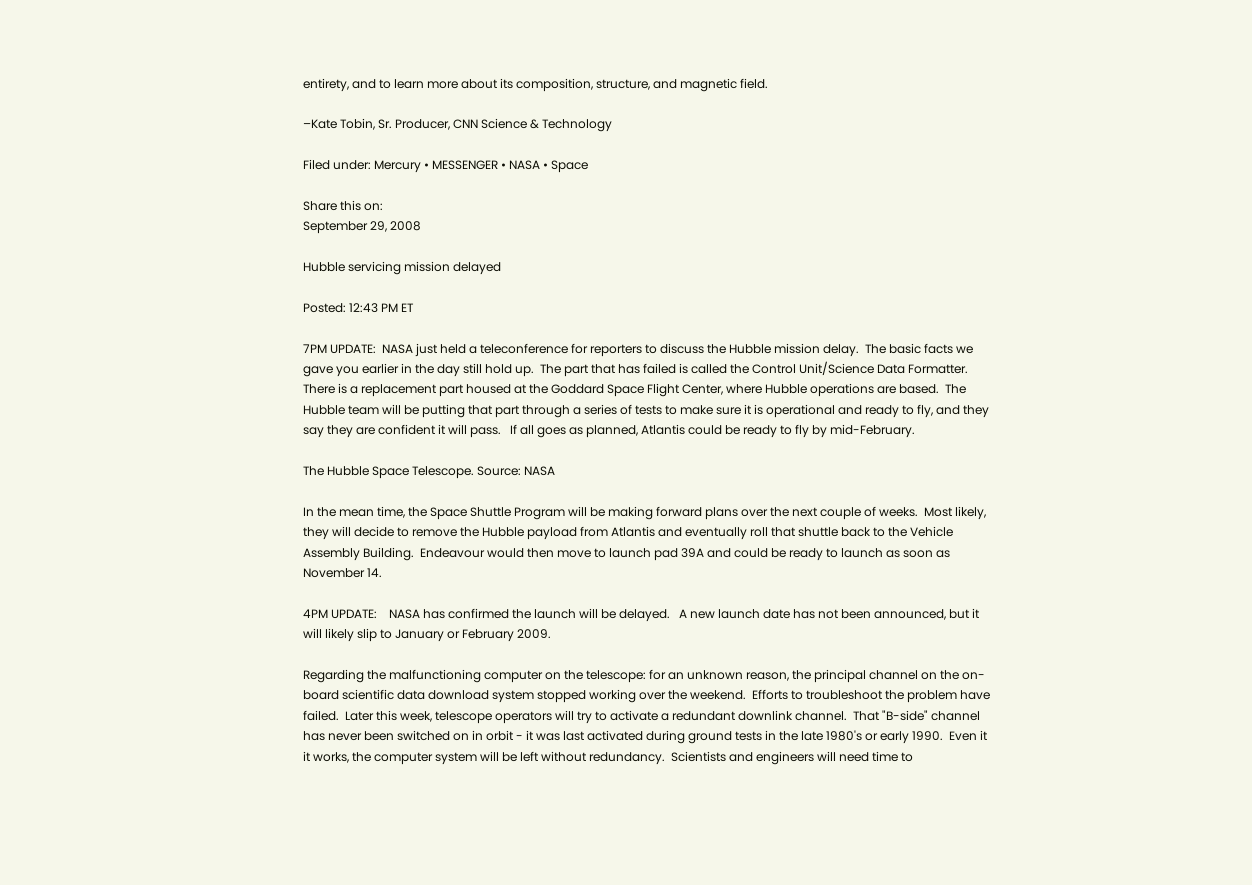entirety, and to learn more about its composition, structure, and magnetic field.

–Kate Tobin, Sr. Producer, CNN Science & Technology

Filed under: Mercury • MESSENGER • NASA • Space

Share this on:
September 29, 2008

Hubble servicing mission delayed

Posted: 12:43 PM ET

7PM UPDATE:  NASA just held a teleconference for reporters to discuss the Hubble mission delay.  The basic facts we gave you earlier in the day still hold up.  The part that has failed is called the Control Unit/Science Data Formatter.  There is a replacement part housed at the Goddard Space Flight Center, where Hubble operations are based.  The Hubble team will be putting that part through a series of tests to make sure it is operational and ready to fly, and they say they are confident it will pass.   If all goes as planned, Atlantis could be ready to fly by mid-February.

The Hubble Space Telescope. Source: NASA

In the mean time, the Space Shuttle Program will be making forward plans over the next couple of weeks.  Most likely, they will decide to remove the Hubble payload from Atlantis and eventually roll that shuttle back to the Vehicle Assembly Building.  Endeavour would then move to launch pad 39A and could be ready to launch as soon as November 14.

4PM UPDATE:    NASA has confirmed the launch will be delayed.   A new launch date has not been announced, but it will likely slip to January or February 2009.

Regarding the malfunctioning computer on the telescope: for an unknown reason, the principal channel on the on-board scientific data download system stopped working over the weekend.  Efforts to troubleshoot the problem have failed.  Later this week, telescope operators will try to activate a redundant downlink channel.  That "B-side" channel has never been switched on in orbit - it was last activated during ground tests in the late 1980's or early 1990.  Even it it works, the computer system will be left without redundancy.  Scientists and engineers will need time to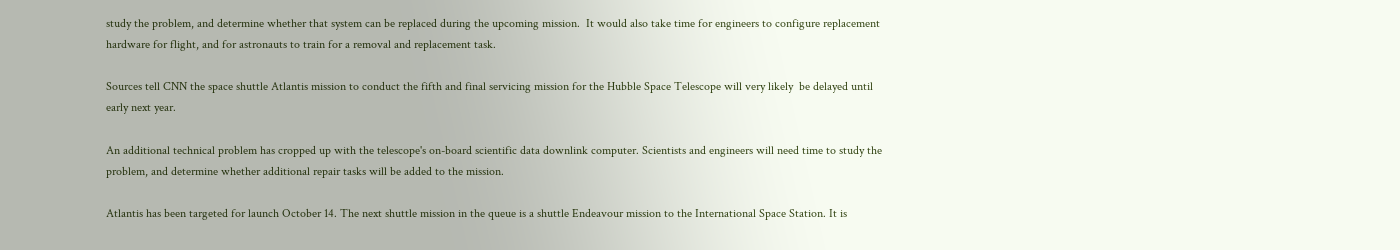study the problem, and determine whether that system can be replaced during the upcoming mission.  It would also take time for engineers to configure replacement hardware for flight, and for astronauts to train for a removal and replacement task.

Sources tell CNN the space shuttle Atlantis mission to conduct the fifth and final servicing mission for the Hubble Space Telescope will very likely  be delayed until early next year.

An additional technical problem has cropped up with the telescope's on-board scientific data downlink computer. Scientists and engineers will need time to study the problem, and determine whether additional repair tasks will be added to the mission.

Atlantis has been targeted for launch October 14. The next shuttle mission in the queue is a shuttle Endeavour mission to the International Space Station. It is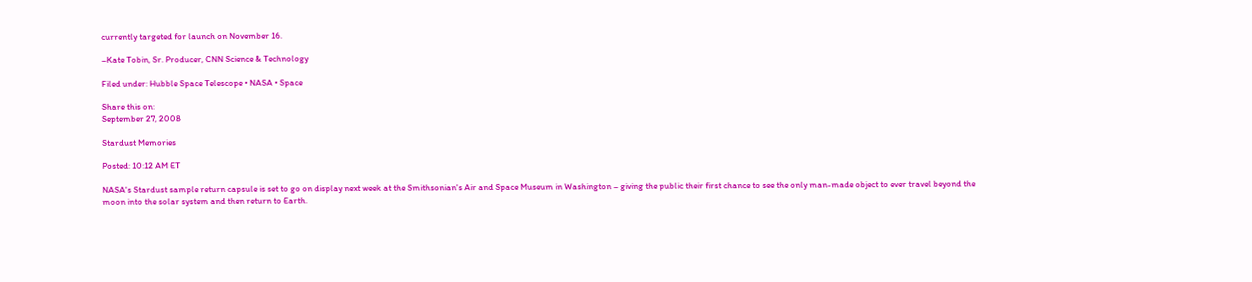currently targeted for launch on November 16.

–Kate Tobin, Sr. Producer, CNN Science & Technology

Filed under: Hubble Space Telescope • NASA • Space

Share this on:
September 27, 2008

Stardust Memories

Posted: 10:12 AM ET

NASA's Stardust sample return capsule is set to go on display next week at the Smithsonian's Air and Space Museum in Washington – giving the public their first chance to see the only man-made object to ever travel beyond the moon into the solar system and then return to Earth.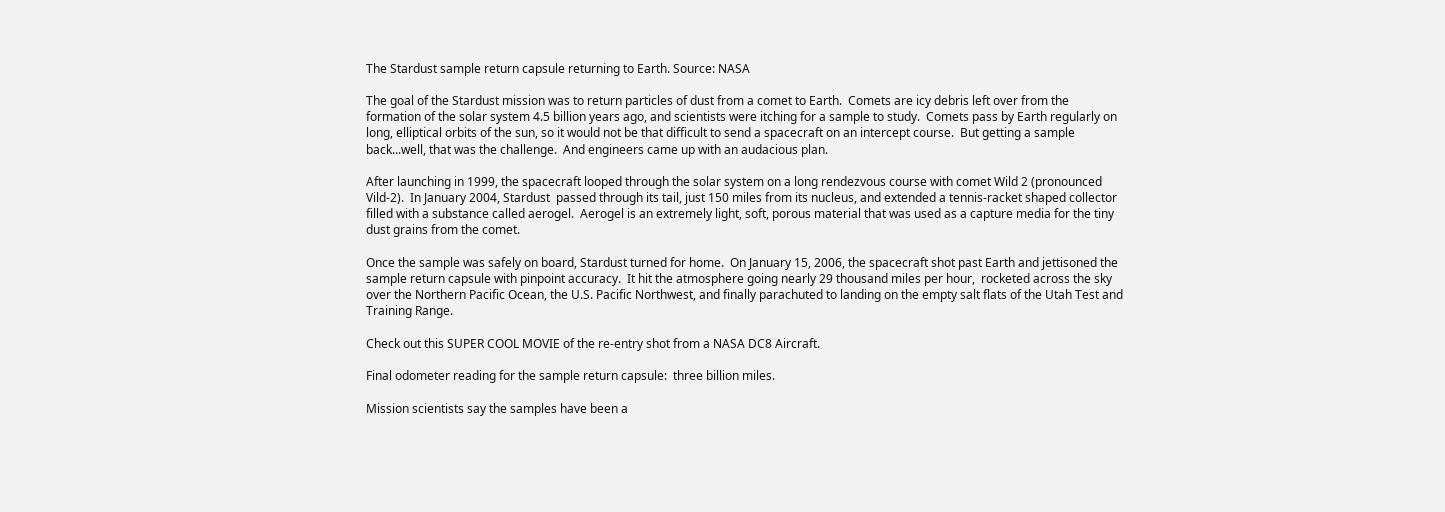The Stardust sample return capsule returning to Earth. Source: NASA

The goal of the Stardust mission was to return particles of dust from a comet to Earth.  Comets are icy debris left over from the formation of the solar system 4.5 billion years ago, and scientists were itching for a sample to study.  Comets pass by Earth regularly on long, elliptical orbits of the sun, so it would not be that difficult to send a spacecraft on an intercept course.  But getting a sample back...well, that was the challenge.  And engineers came up with an audacious plan.

After launching in 1999, the spacecraft looped through the solar system on a long rendezvous course with comet Wild 2 (pronounced Vild-2).  In January 2004, Stardust  passed through its tail, just 150 miles from its nucleus, and extended a tennis-racket shaped collector filled with a substance called aerogel.  Aerogel is an extremely light, soft, porous material that was used as a capture media for the tiny dust grains from the comet.

Once the sample was safely on board, Stardust turned for home.  On January 15, 2006, the spacecraft shot past Earth and jettisoned the sample return capsule with pinpoint accuracy.  It hit the atmosphere going nearly 29 thousand miles per hour,  rocketed across the sky over the Northern Pacific Ocean, the U.S. Pacific Northwest, and finally parachuted to landing on the empty salt flats of the Utah Test and Training Range.

Check out this SUPER COOL MOVIE of the re-entry shot from a NASA DC8 Aircraft.

Final odometer reading for the sample return capsule:  three billion miles.

Mission scientists say the samples have been a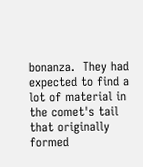bonanza.  They had expected to find a lot of material in the comet's tail that originally formed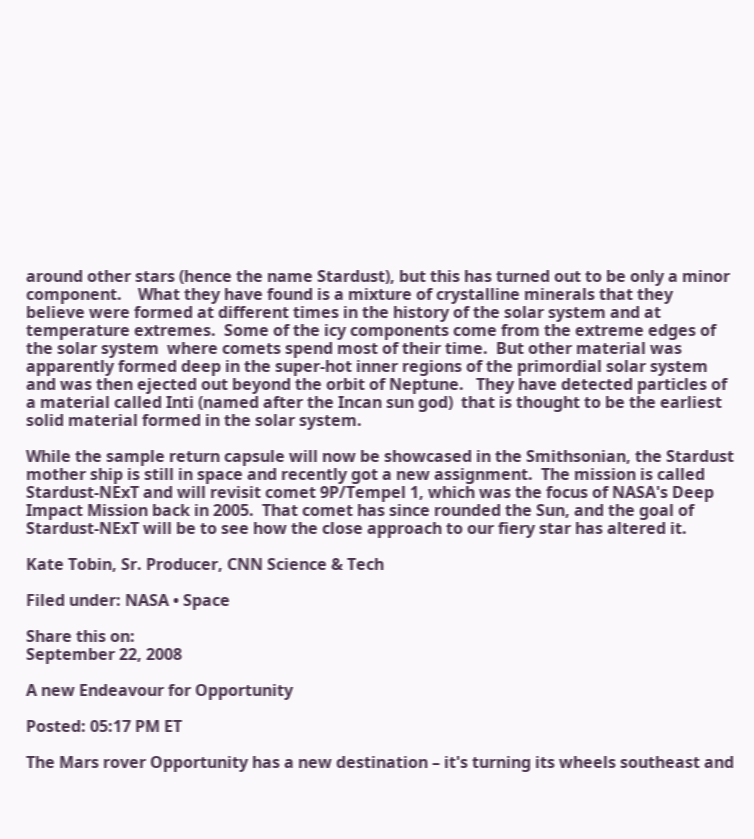around other stars (hence the name Stardust), but this has turned out to be only a minor component.    What they have found is a mixture of crystalline minerals that they believe were formed at different times in the history of the solar system and at  temperature extremes.  Some of the icy components come from the extreme edges of the solar system  where comets spend most of their time.  But other material was apparently formed deep in the super-hot inner regions of the primordial solar system and was then ejected out beyond the orbit of Neptune.   They have detected particles of a material called Inti (named after the Incan sun god)  that is thought to be the earliest solid material formed in the solar system.

While the sample return capsule will now be showcased in the Smithsonian, the Stardust mother ship is still in space and recently got a new assignment.  The mission is called Stardust-NExT and will revisit comet 9P/Tempel 1, which was the focus of NASA's Deep Impact Mission back in 2005.  That comet has since rounded the Sun, and the goal of Stardust-NExT will be to see how the close approach to our fiery star has altered it.

Kate Tobin, Sr. Producer, CNN Science & Tech

Filed under: NASA • Space

Share this on:
September 22, 2008

A new Endeavour for Opportunity

Posted: 05:17 PM ET

The Mars rover Opportunity has a new destination – it's turning its wheels southeast and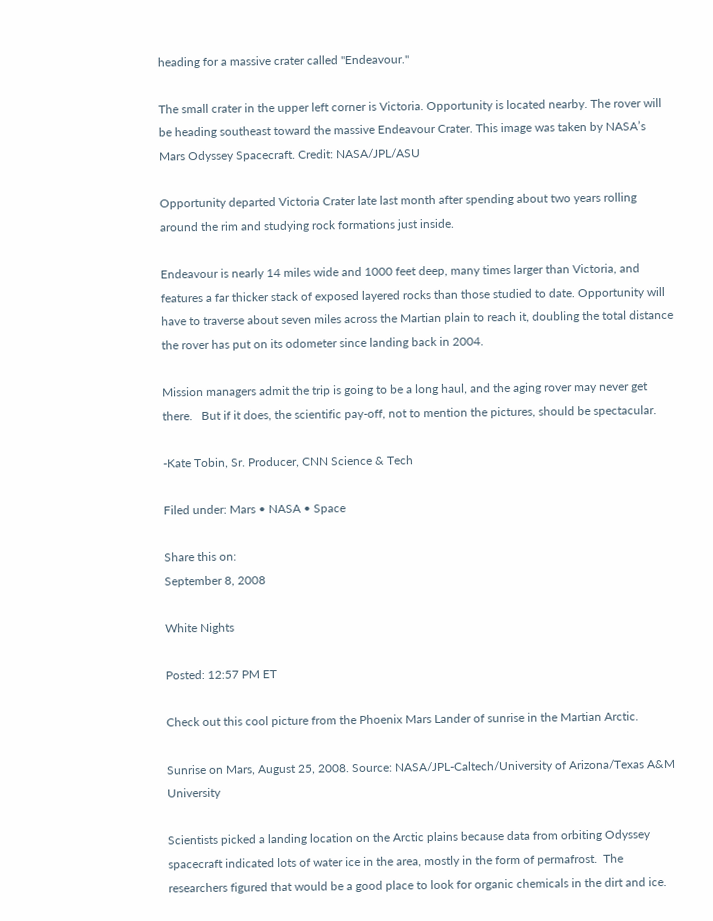heading for a massive crater called "Endeavour."

The small crater in the upper left corner is Victoria. Opportunity is located nearby. The rover will be heading southeast toward the massive Endeavour Crater. This image was taken by NASA’s Mars Odyssey Spacecraft. Credit: NASA/JPL/ASU

Opportunity departed Victoria Crater late last month after spending about two years rolling around the rim and studying rock formations just inside.

Endeavour is nearly 14 miles wide and 1000 feet deep, many times larger than Victoria, and features a far thicker stack of exposed layered rocks than those studied to date. Opportunity will have to traverse about seven miles across the Martian plain to reach it, doubling the total distance the rover has put on its odometer since landing back in 2004.

Mission managers admit the trip is going to be a long haul, and the aging rover may never get there.   But if it does, the scientific pay-off, not to mention the pictures, should be spectacular.

-Kate Tobin, Sr. Producer, CNN Science & Tech

Filed under: Mars • NASA • Space

Share this on:
September 8, 2008

White Nights

Posted: 12:57 PM ET

Check out this cool picture from the Phoenix Mars Lander of sunrise in the Martian Arctic.

Sunrise on Mars, August 25, 2008. Source: NASA/JPL-Caltech/University of Arizona/Texas A&M University

Scientists picked a landing location on the Arctic plains because data from orbiting Odyssey spacecraft indicated lots of water ice in the area, mostly in the form of permafrost.  The researchers figured that would be a good place to look for organic chemicals in the dirt and ice.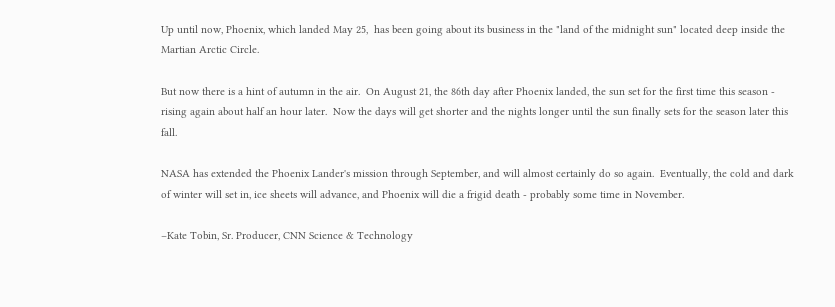Up until now, Phoenix, which landed May 25,  has been going about its business in the "land of the midnight sun" located deep inside the Martian Arctic Circle.

But now there is a hint of autumn in the air.  On August 21, the 86th day after Phoenix landed, the sun set for the first time this season - rising again about half an hour later.  Now the days will get shorter and the nights longer until the sun finally sets for the season later this fall.

NASA has extended the Phoenix Lander's mission through September, and will almost certainly do so again.  Eventually, the cold and dark of winter will set in, ice sheets will advance, and Phoenix will die a frigid death - probably some time in November.

–Kate Tobin, Sr. Producer, CNN Science & Technology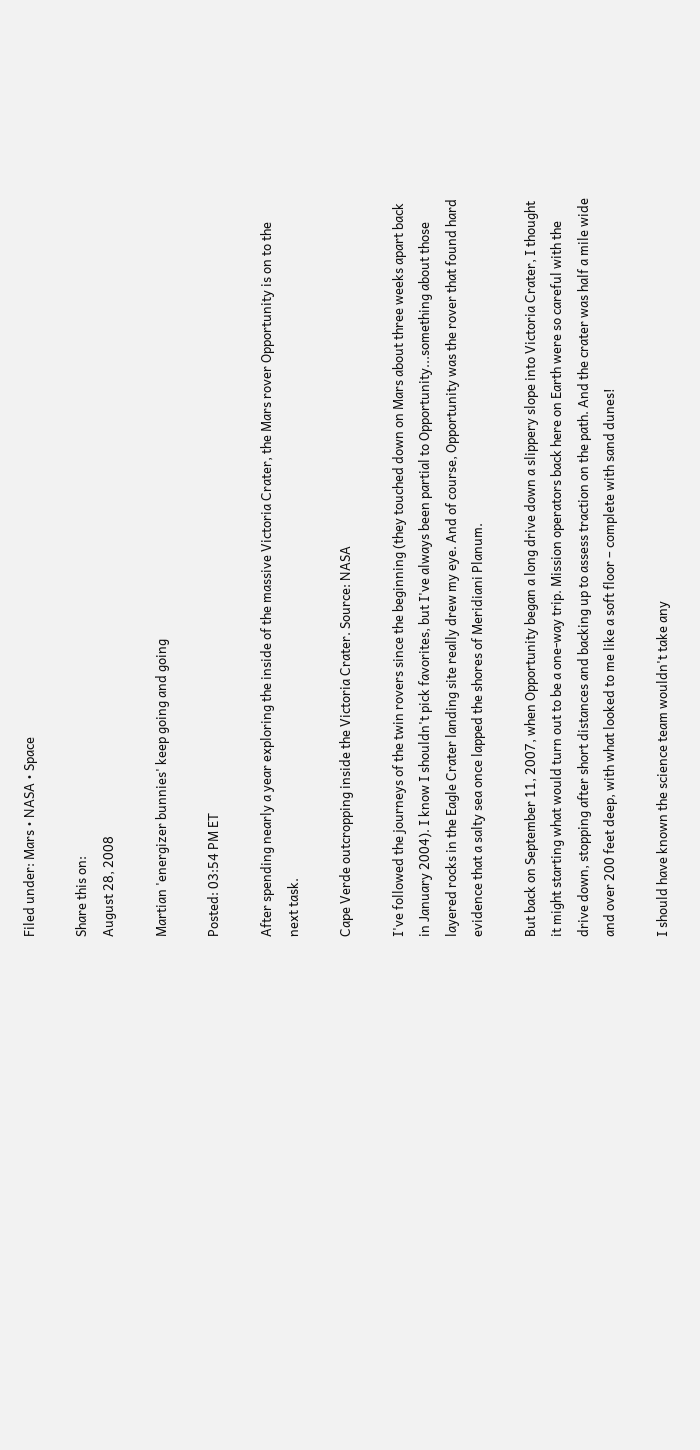Filed under: Mars • NASA • Space

Share this on:
August 28, 2008

Martian 'energizer bunnies' keep going and going

Posted: 03:54 PM ET

After spending nearly a year exploring the inside of the massive Victoria Crater, the Mars rover Opportunity is on to the next task.

Cape Verde outcropping inside the Victoria Crater. Source: NASA

I've followed the journeys of the twin rovers since the beginning (they touched down on Mars about three weeks apart back in January 2004). I know I shouldn't pick favorites, but I've always been partial to Opportunity...something about those layered rocks in the Eagle Crater landing site really drew my eye. And of course, Opportunity was the rover that found hard evidence that a salty sea once lapped the shores of Meridiani Planum.

But back on September 11, 2007, when Opportunity began a long drive down a slippery slope into Victoria Crater, I thought it might starting what would turn out to be a one-way trip. Mission operators back here on Earth were so careful with the drive down, stopping after short distances and backing up to assess traction on the path. And the crater was half a mile wide and over 200 feet deep, with what looked to me like a soft floor – complete with sand dunes!

I should have known the science team wouldn't take any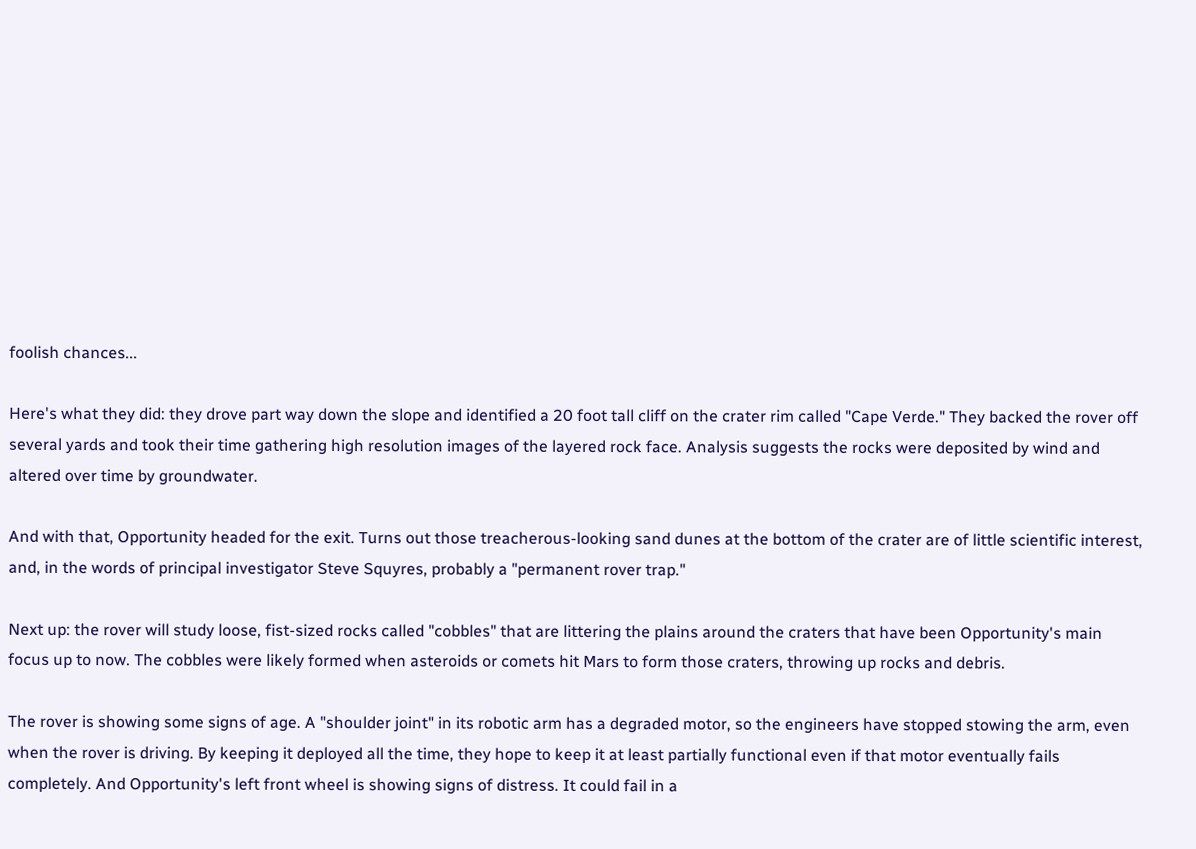foolish chances...

Here's what they did: they drove part way down the slope and identified a 20 foot tall cliff on the crater rim called "Cape Verde." They backed the rover off several yards and took their time gathering high resolution images of the layered rock face. Analysis suggests the rocks were deposited by wind and altered over time by groundwater.

And with that, Opportunity headed for the exit. Turns out those treacherous-looking sand dunes at the bottom of the crater are of little scientific interest, and, in the words of principal investigator Steve Squyres, probably a "permanent rover trap."

Next up: the rover will study loose, fist-sized rocks called "cobbles" that are littering the plains around the craters that have been Opportunity's main focus up to now. The cobbles were likely formed when asteroids or comets hit Mars to form those craters, throwing up rocks and debris.

The rover is showing some signs of age. A "shoulder joint" in its robotic arm has a degraded motor, so the engineers have stopped stowing the arm, even when the rover is driving. By keeping it deployed all the time, they hope to keep it at least partially functional even if that motor eventually fails completely. And Opportunity's left front wheel is showing signs of distress. It could fail in a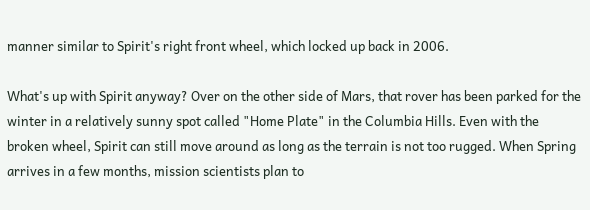manner similar to Spirit's right front wheel, which locked up back in 2006.

What's up with Spirit anyway? Over on the other side of Mars, that rover has been parked for the winter in a relatively sunny spot called "Home Plate" in the Columbia Hills. Even with the broken wheel, Spirit can still move around as long as the terrain is not too rugged. When Spring arrives in a few months, mission scientists plan to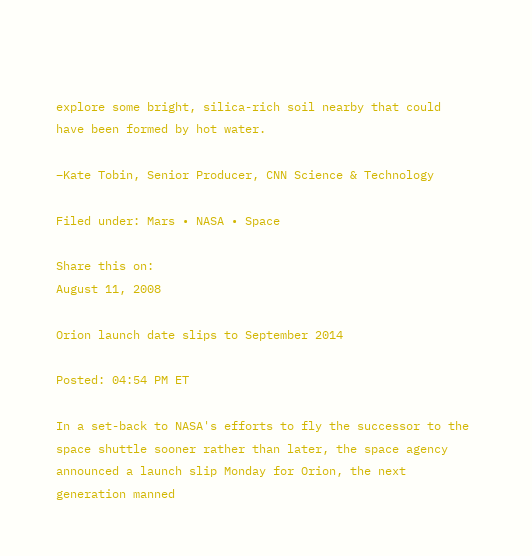explore some bright, silica-rich soil nearby that could have been formed by hot water.

–Kate Tobin, Senior Producer, CNN Science & Technology

Filed under: Mars • NASA • Space

Share this on:
August 11, 2008

Orion launch date slips to September 2014

Posted: 04:54 PM ET

In a set-back to NASA's efforts to fly the successor to the space shuttle sooner rather than later, the space agency announced a launch slip Monday for Orion, the next generation manned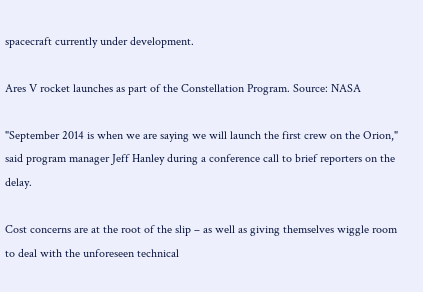spacecraft currently under development.

Ares V rocket launches as part of the Constellation Program. Source: NASA

"September 2014 is when we are saying we will launch the first crew on the Orion," said program manager Jeff Hanley during a conference call to brief reporters on the delay.

Cost concerns are at the root of the slip – as well as giving themselves wiggle room to deal with the unforeseen technical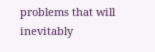problems that will inevitably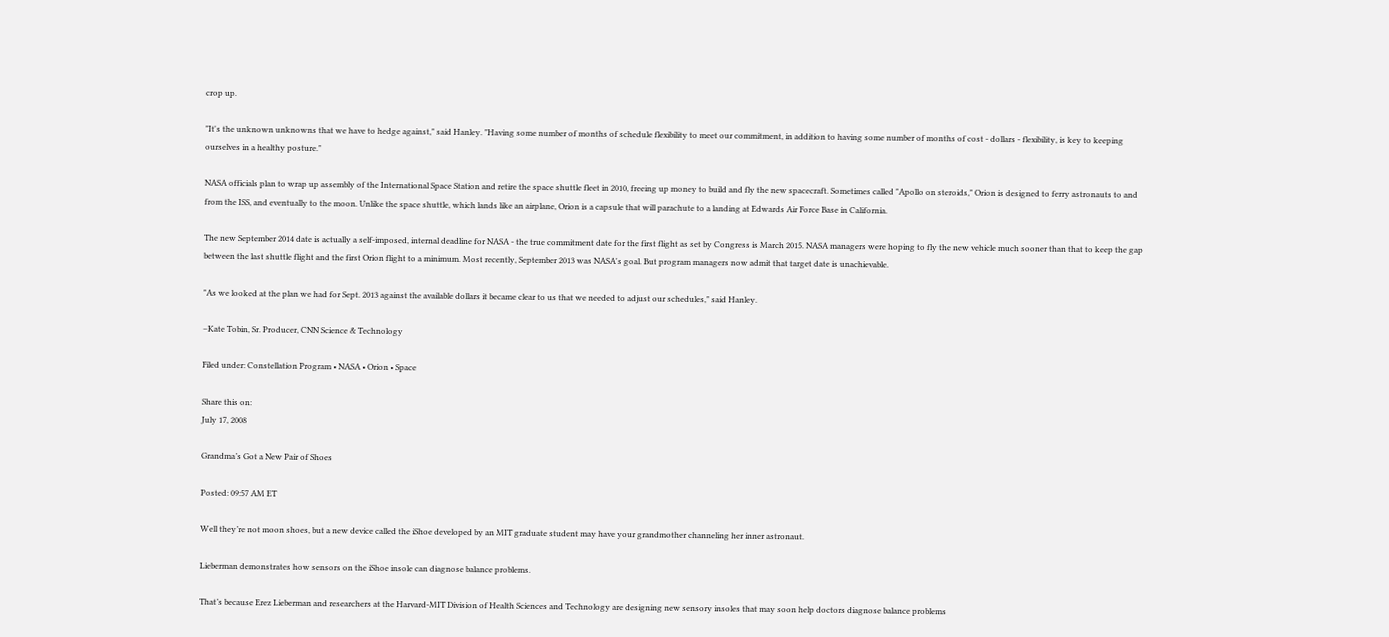crop up.

"It's the unknown unknowns that we have to hedge against," said Hanley. "Having some number of months of schedule flexibility to meet our commitment, in addition to having some number of months of cost - dollars - flexibility, is key to keeping ourselves in a healthy posture."

NASA officials plan to wrap up assembly of the International Space Station and retire the space shuttle fleet in 2010, freeing up money to build and fly the new spacecraft. Sometimes called "Apollo on steroids," Orion is designed to ferry astronauts to and from the ISS, and eventually to the moon. Unlike the space shuttle, which lands like an airplane, Orion is a capsule that will parachute to a landing at Edwards Air Force Base in California.

The new September 2014 date is actually a self-imposed, internal deadline for NASA - the true commitment date for the first flight as set by Congress is March 2015. NASA managers were hoping to fly the new vehicle much sooner than that to keep the gap between the last shuttle flight and the first Orion flight to a minimum. Most recently, September 2013 was NASA's goal. But program managers now admit that target date is unachievable.

"As we looked at the plan we had for Sept. 2013 against the available dollars it became clear to us that we needed to adjust our schedules," said Hanley.

–Kate Tobin, Sr. Producer, CNN Science & Technology

Filed under: Constellation Program • NASA • Orion • Space

Share this on:
July 17, 2008

Grandma’s Got a New Pair of Shoes

Posted: 09:57 AM ET

Well they’re not moon shoes, but a new device called the iShoe developed by an MIT graduate student may have your grandmother channeling her inner astronaut.

Lieberman demonstrates how sensors on the iShoe insole can diagnose balance problems.

That’s because Erez Lieberman and researchers at the Harvard-MIT Division of Health Sciences and Technology are designing new sensory insoles that may soon help doctors diagnose balance problems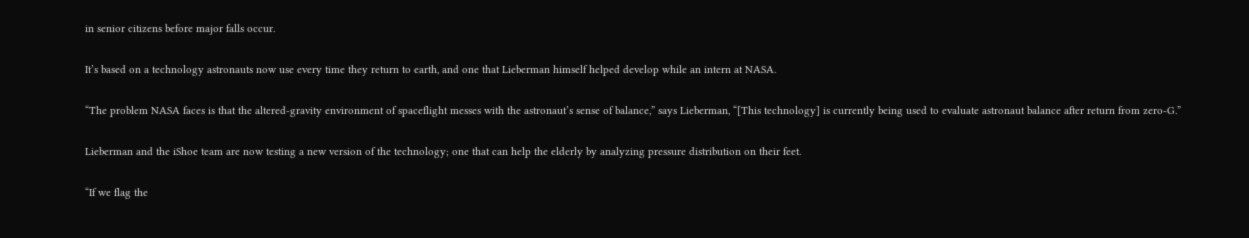in senior citizens before major falls occur.

It’s based on a technology astronauts now use every time they return to earth, and one that Lieberman himself helped develop while an intern at NASA.

“The problem NASA faces is that the altered-gravity environment of spaceflight messes with the astronaut’s sense of balance,” says Lieberman, “[This technology] is currently being used to evaluate astronaut balance after return from zero-G.”

Lieberman and the iShoe team are now testing a new version of the technology; one that can help the elderly by analyzing pressure distribution on their feet.

“If we flag the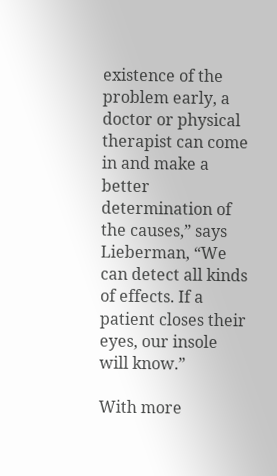existence of the problem early, a doctor or physical therapist can come in and make a better determination of the causes,” says Lieberman, “We can detect all kinds of effects. If a patient closes their eyes, our insole will know.”

With more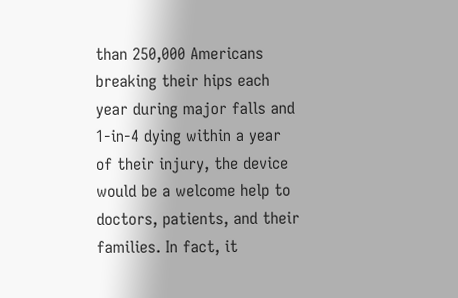than 250,000 Americans breaking their hips each year during major falls and 1-in-4 dying within a year of their injury, the device would be a welcome help to doctors, patients, and their families. In fact, it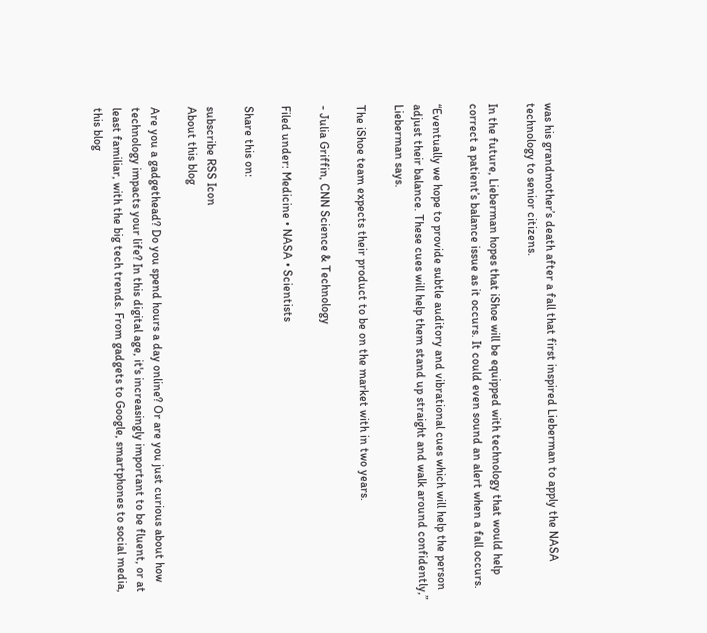was his grandmother’s death after a fall that first inspired Lieberman to apply the NASA technology to senior citizens.

In the future, Lieberman hopes that iShoe will be equipped with technology that would help correct a patient’s balance issue as it occurs. It could even sound an alert when a fall occurs.

“Eventually we hope to provide subtle auditory and vibrational cues which will help the person adjust their balance. These cues will help them stand up straight and walk around confidently,” Lieberman says.

The iShoe team expects their product to be on the market with in two years.

- Julia Griffin, CNN Science & Technology

Filed under: Medicine • NASA • Scientists

Share this on:

subscribe RSS Icon
About this blog

Are you a gadgethead? Do you spend hours a day online? Or are you just curious about how technology impacts your life? In this digital age, it's increasingly important to be fluent, or at least familiar, with the big tech trends. From gadgets to Google, smartphones to social media, this blog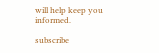will help keep you informed.

subscribe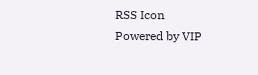RSS Icon
Powered by VIP